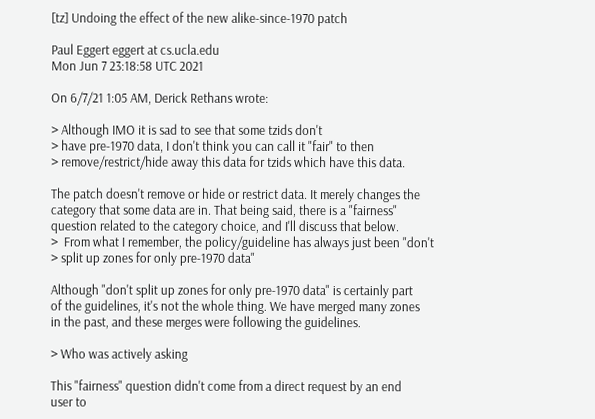[tz] Undoing the effect of the new alike-since-1970 patch

Paul Eggert eggert at cs.ucla.edu
Mon Jun 7 23:18:58 UTC 2021

On 6/7/21 1:05 AM, Derick Rethans wrote:

> Although IMO it is sad to see that some tzids don't
> have pre-1970 data, I don't think you can call it "fair" to then
> remove/restrict/hide away this data for tzids which have this data.

The patch doesn't remove or hide or restrict data. It merely changes the
category that some data are in. That being said, there is a "fairness"
question related to the category choice, and I'll discuss that below.
>  From what I remember, the policy/guideline has always just been "don't
> split up zones for only pre-1970 data"

Although "don't split up zones for only pre-1970 data" is certainly part
of the guidelines, it's not the whole thing. We have merged many zones
in the past, and these merges were following the guidelines.

> Who was actively asking

This "fairness" question didn't come from a direct request by an end
user to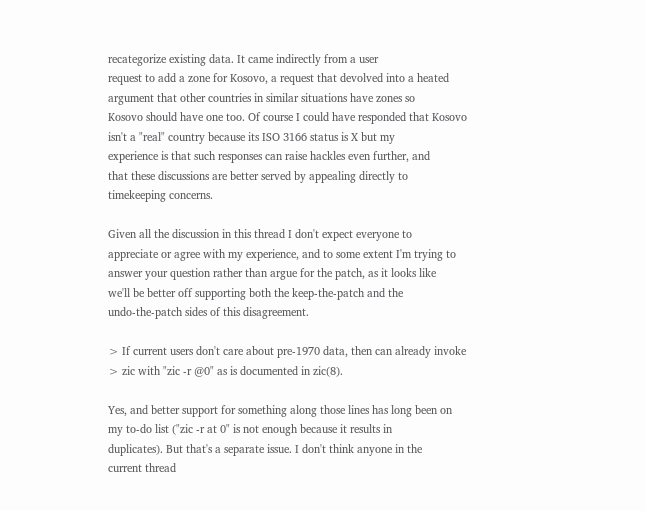recategorize existing data. It came indirectly from a user
request to add a zone for Kosovo, a request that devolved into a heated
argument that other countries in similar situations have zones so
Kosovo should have one too. Of course I could have responded that Kosovo
isn't a "real" country because its ISO 3166 status is X but my
experience is that such responses can raise hackles even further, and
that these discussions are better served by appealing directly to
timekeeping concerns.

Given all the discussion in this thread I don't expect everyone to
appreciate or agree with my experience, and to some extent I'm trying to
answer your question rather than argue for the patch, as it looks like
we'll be better off supporting both the keep-the-patch and the
undo-the-patch sides of this disagreement.

> If current users don't care about pre-1970 data, then can already invoke
> zic with "zic -r @0" as is documented in zic(8).

Yes, and better support for something along those lines has long been on
my to-do list ("zic -r at 0" is not enough because it results in
duplicates). But that's a separate issue. I don't think anyone in the
current thread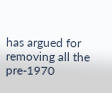has argued for removing all the pre-1970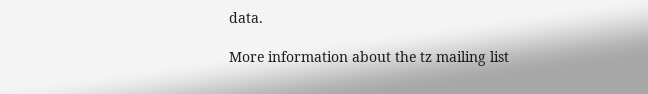data.

More information about the tz mailing list